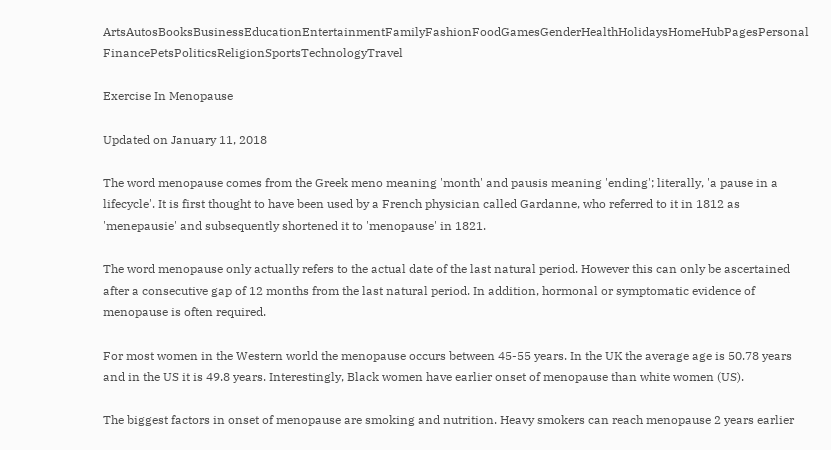ArtsAutosBooksBusinessEducationEntertainmentFamilyFashionFoodGamesGenderHealthHolidaysHomeHubPagesPersonal FinancePetsPoliticsReligionSportsTechnologyTravel

Exercise In Menopause

Updated on January 11, 2018

The word menopause comes from the Greek meno meaning 'month' and pausis meaning 'ending'; literally, 'a pause in a lifecycle'. It is first thought to have been used by a French physician called Gardanne, who referred to it in 1812 as 'menepausie' and subsequently shortened it to 'menopause' in 1821.

The word menopause only actually refers to the actual date of the last natural period. However this can only be ascertained after a consecutive gap of 12 months from the last natural period. In addition, hormonal or symptomatic evidence of menopause is often required.

For most women in the Western world the menopause occurs between 45-55 years. In the UK the average age is 50.78 years and in the US it is 49.8 years. Interestingly, Black women have earlier onset of menopause than white women (US).

The biggest factors in onset of menopause are smoking and nutrition. Heavy smokers can reach menopause 2 years earlier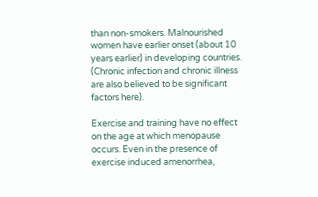than non-smokers. Malnourished women have earlier onset (about 10 years earlier) in developing countries. (Chronic infection and chronic illness are also believed to be significant factors here).

Exercise and training have no effect on the age at which menopause occurs. Even in the presence of exercise induced amenorrhea,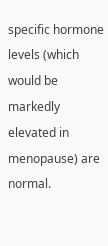specific hormone levels (which would be markedly elevated in menopause) are normal.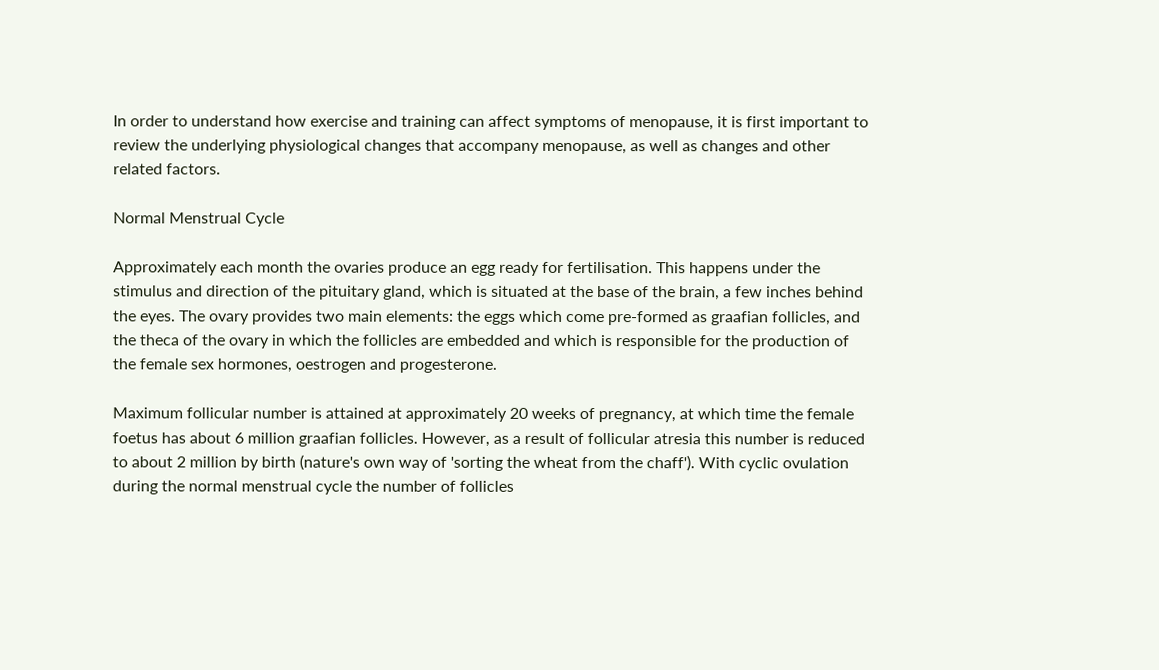In order to understand how exercise and training can affect symptoms of menopause, it is first important to review the underlying physiological changes that accompany menopause, as well as changes and other related factors.

Normal Menstrual Cycle

Approximately each month the ovaries produce an egg ready for fertilisation. This happens under the stimulus and direction of the pituitary gland, which is situated at the base of the brain, a few inches behind the eyes. The ovary provides two main elements: the eggs which come pre-formed as graafian follicles, and the theca of the ovary in which the follicles are embedded and which is responsible for the production of the female sex hormones, oestrogen and progesterone.

Maximum follicular number is attained at approximately 20 weeks of pregnancy, at which time the female foetus has about 6 million graafian follicles. However, as a result of follicular atresia this number is reduced to about 2 million by birth (nature's own way of 'sorting the wheat from the chaff'). With cyclic ovulation during the normal menstrual cycle the number of follicles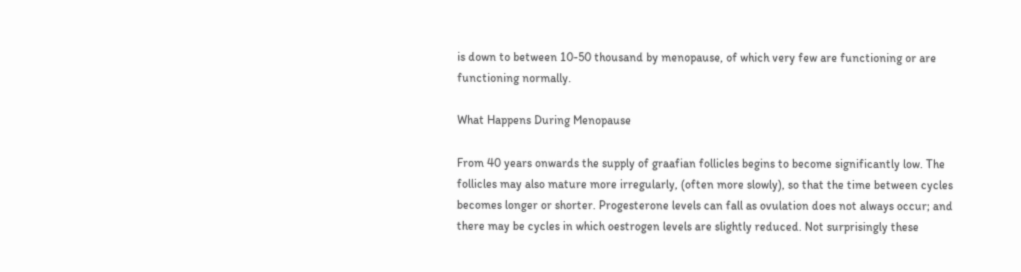is down to between 10-50 thousand by menopause, of which very few are functioning or are functioning normally.

What Happens During Menopause

From 40 years onwards the supply of graafian follicles begins to become significantly low. The follicles may also mature more irregularly, (often more slowly), so that the time between cycles becomes longer or shorter. Progesterone levels can fall as ovulation does not always occur; and there may be cycles in which oestrogen levels are slightly reduced. Not surprisingly these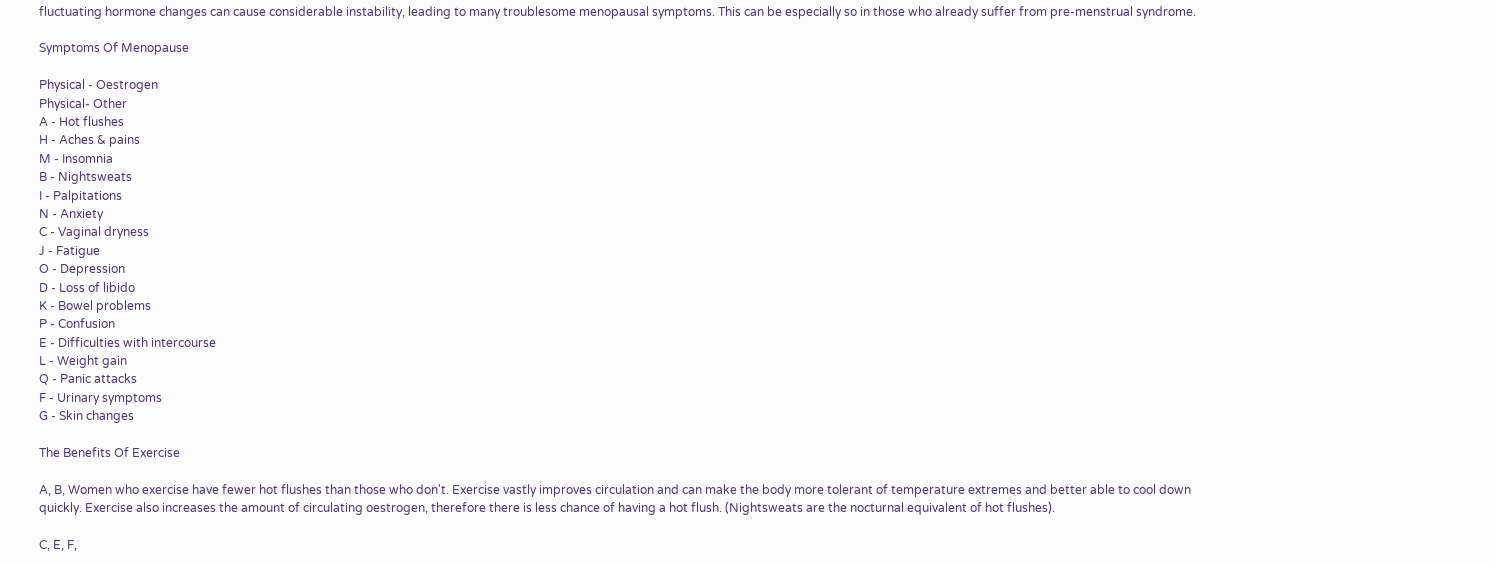fluctuating hormone changes can cause considerable instability, leading to many troublesome menopausal symptoms. This can be especially so in those who already suffer from pre-menstrual syndrome.

Symptoms Of Menopause

Physical - Oestrogen
Physical- Other
A - Hot flushes
H - Aches & pains
M - Insomnia
B - Nightsweats
I - Palpitations
N - Anxiety
C - Vaginal dryness
J - Fatigue
O - Depression
D - Loss of libido
K - Bowel problems
P - Confusion
E - Difficulties with intercourse
L - Weight gain
Q - Panic attacks
F - Urinary symptoms
G - Skin changes

The Benefits Of Exercise

A, B, Women who exercise have fewer hot flushes than those who don't. Exercise vastly improves circulation and can make the body more tolerant of temperature extremes and better able to cool down quickly. Exercise also increases the amount of circulating oestrogen, therefore there is less chance of having a hot flush. (Nightsweats are the nocturnal equivalent of hot flushes).

C, E, F,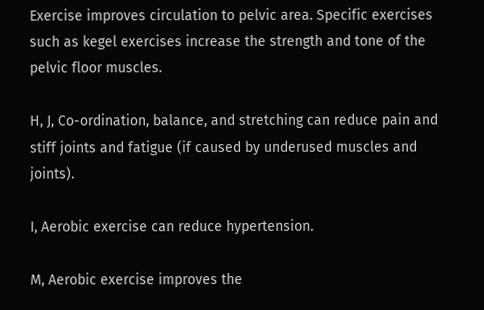Exercise improves circulation to pelvic area. Specific exercises such as kegel exercises increase the strength and tone of the pelvic floor muscles.

H, J, Co-ordination, balance, and stretching can reduce pain and stiff joints and fatigue (if caused by underused muscles and joints).

I, Aerobic exercise can reduce hypertension.

M, Aerobic exercise improves the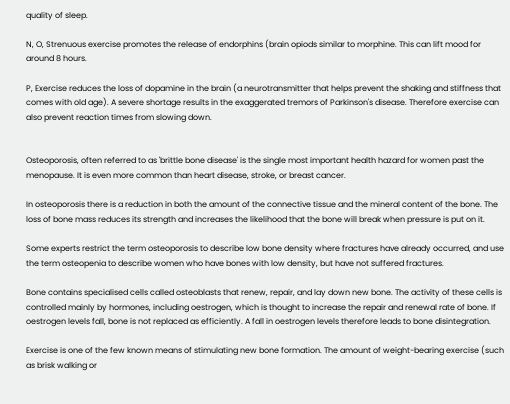quality of sleep.

N, O, Strenuous exercise promotes the release of endorphins (brain opiods similar to morphine. This can lift mood for around 8 hours.

P, Exercise reduces the loss of dopamine in the brain (a neurotransmitter that helps prevent the shaking and stiffness that comes with old age). A severe shortage results in the exaggerated tremors of Parkinson's disease. Therefore exercise can also prevent reaction times from slowing down.


Osteoporosis, often referred to as 'brittle bone disease' is the single most important health hazard for women past the menopause. It is even more common than heart disease, stroke, or breast cancer.

In osteoporosis there is a reduction in both the amount of the connective tissue and the mineral content of the bone. The loss of bone mass reduces its strength and increases the likelihood that the bone will break when pressure is put on it.

Some experts restrict the term osteoporosis to describe low bone density where fractures have already occurred, and use the term osteopenia to describe women who have bones with low density, but have not suffered fractures.

Bone contains specialised cells called osteoblasts that renew, repair, and lay down new bone. The activity of these cells is controlled mainly by hormones, including oestrogen, which is thought to increase the repair and renewal rate of bone. If oestrogen levels fall, bone is not replaced as efficiently. A fall in oestrogen levels therefore leads to bone disintegration.

Exercise is one of the few known means of stimulating new bone formation. The amount of weight-bearing exercise (such as brisk walking or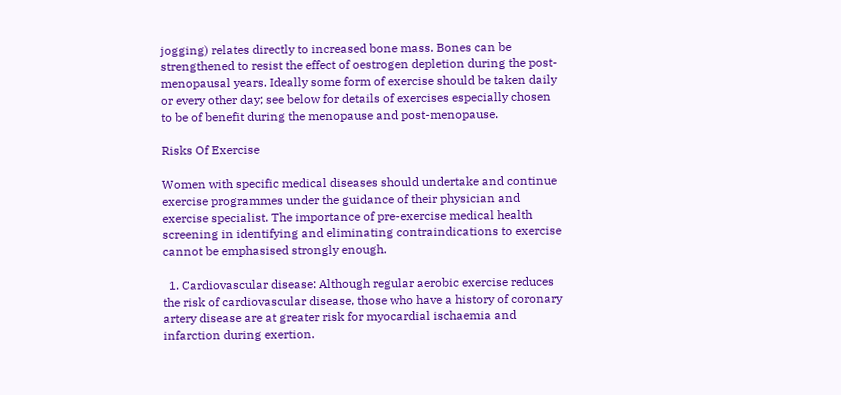jogging) relates directly to increased bone mass. Bones can be strengthened to resist the effect of oestrogen depletion during the post-menopausal years. Ideally some form of exercise should be taken daily or every other day; see below for details of exercises especially chosen to be of benefit during the menopause and post-menopause.

Risks Of Exercise

Women with specific medical diseases should undertake and continue exercise programmes under the guidance of their physician and exercise specialist. The importance of pre-exercise medical health screening in identifying and eliminating contraindications to exercise cannot be emphasised strongly enough.

  1. Cardiovascular disease: Although regular aerobic exercise reduces the risk of cardiovascular disease, those who have a history of coronary artery disease are at greater risk for myocardial ischaemia and infarction during exertion.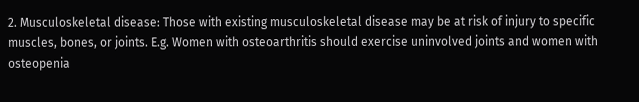2. Musculoskeletal disease: Those with existing musculoskeletal disease may be at risk of injury to specific muscles, bones, or joints. E.g. Women with osteoarthritis should exercise uninvolved joints and women with osteopenia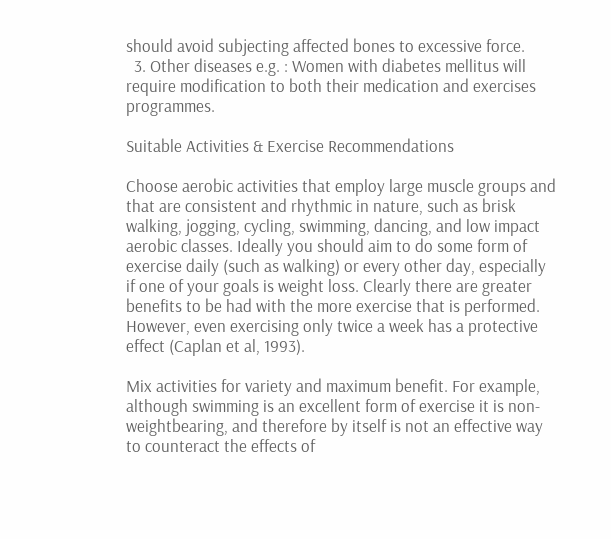should avoid subjecting affected bones to excessive force.
  3. Other diseases e.g. : Women with diabetes mellitus will require modification to both their medication and exercises programmes.

Suitable Activities & Exercise Recommendations

Choose aerobic activities that employ large muscle groups and that are consistent and rhythmic in nature, such as brisk walking, jogging, cycling, swimming, dancing, and low impact aerobic classes. Ideally you should aim to do some form of exercise daily (such as walking) or every other day, especially if one of your goals is weight loss. Clearly there are greater benefits to be had with the more exercise that is performed. However, even exercising only twice a week has a protective effect (Caplan et al, 1993).

Mix activities for variety and maximum benefit. For example, although swimming is an excellent form of exercise it is non-weightbearing, and therefore by itself is not an effective way to counteract the effects of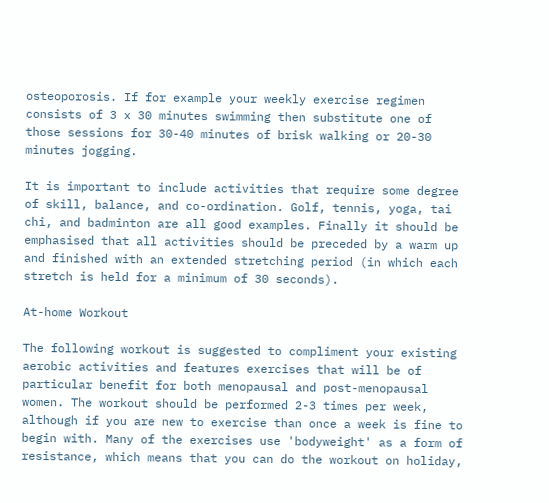osteoporosis. If for example your weekly exercise regimen consists of 3 x 30 minutes swimming then substitute one of those sessions for 30-40 minutes of brisk walking or 20-30 minutes jogging.

It is important to include activities that require some degree of skill, balance, and co-ordination. Golf, tennis, yoga, tai chi, and badminton are all good examples. Finally it should be emphasised that all activities should be preceded by a warm up and finished with an extended stretching period (in which each stretch is held for a minimum of 30 seconds).

At-home Workout

The following workout is suggested to compliment your existing aerobic activities and features exercises that will be of particular benefit for both menopausal and post-menopausal women. The workout should be performed 2-3 times per week, although if you are new to exercise than once a week is fine to begin with. Many of the exercises use 'bodyweight' as a form of resistance, which means that you can do the workout on holiday,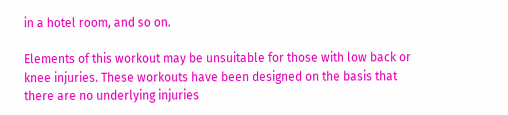in a hotel room, and so on.

Elements of this workout may be unsuitable for those with low back or knee injuries. These workouts have been designed on the basis that there are no underlying injuries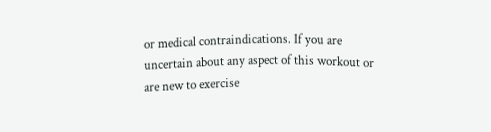or medical contraindications. If you are uncertain about any aspect of this workout or are new to exercise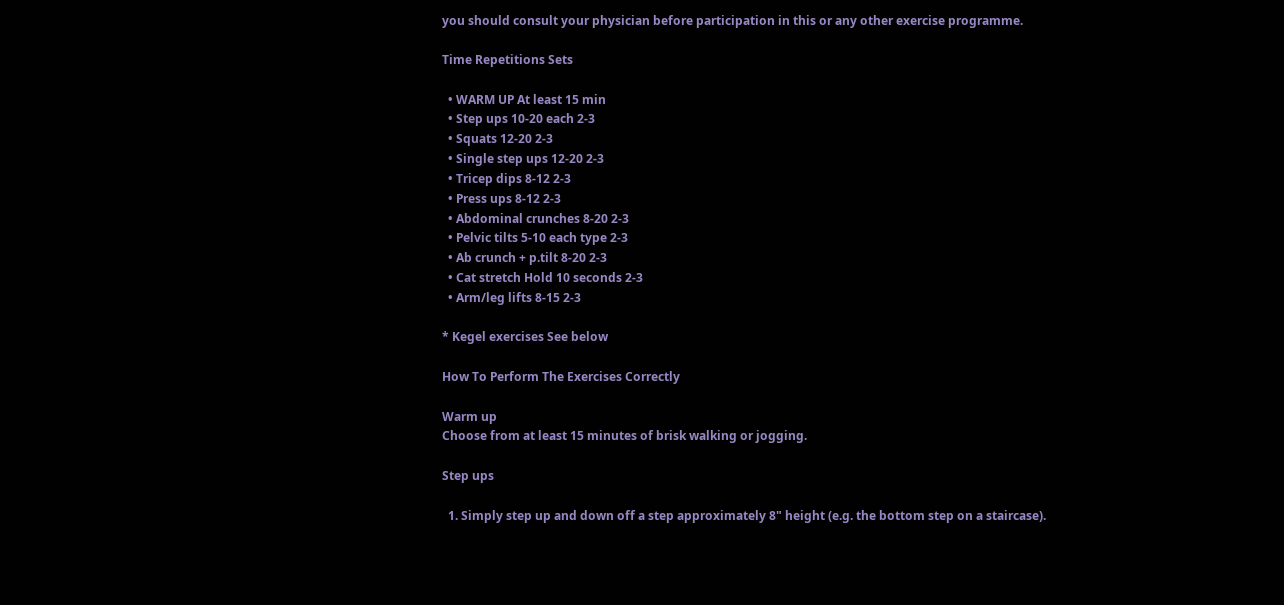you should consult your physician before participation in this or any other exercise programme.

Time Repetitions Sets

  • WARM UP At least 15 min
  • Step ups 10-20 each 2-3
  • Squats 12-20 2-3
  • Single step ups 12-20 2-3
  • Tricep dips 8-12 2-3
  • Press ups 8-12 2-3
  • Abdominal crunches 8-20 2-3
  • Pelvic tilts 5-10 each type 2-3
  • Ab crunch + p.tilt 8-20 2-3
  • Cat stretch Hold 10 seconds 2-3
  • Arm/leg lifts 8-15 2-3

* Kegel exercises See below

How To Perform The Exercises Correctly

Warm up
Choose from at least 15 minutes of brisk walking or jogging.

Step ups

  1. Simply step up and down off a step approximately 8" height (e.g. the bottom step on a staircase).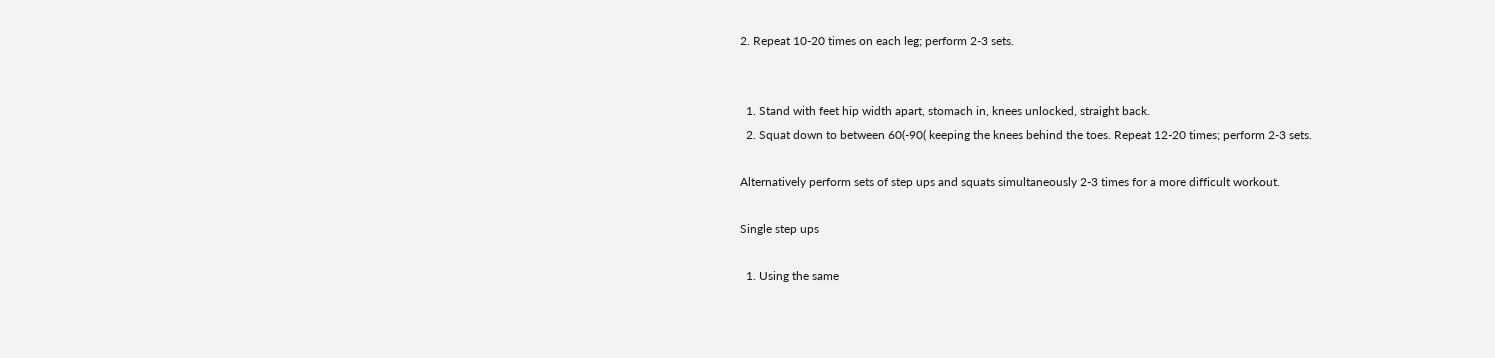2. Repeat 10-20 times on each leg; perform 2-3 sets.


  1. Stand with feet hip width apart, stomach in, knees unlocked, straight back.
  2. Squat down to between 60(-90( keeping the knees behind the toes. Repeat 12-20 times; perform 2-3 sets.

Alternatively perform sets of step ups and squats simultaneously 2-3 times for a more difficult workout.

Single step ups

  1. Using the same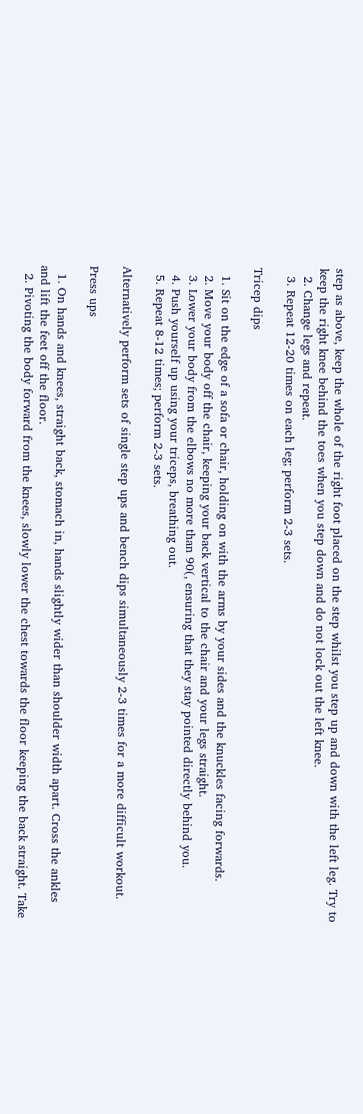step as above, keep the whole of the right foot placed on the step whilst you step up and down with the left leg. Try to keep the right knee behind the toes when you step down and do not lock out the left knee.
  2. Change legs and repeat.
  3. Repeat 12-20 times on each leg; perform 2-3 sets.

Tricep dips

  1. Sit on the edge of a sofa or chair, holding on with the arms by your sides and the knuckles facing forwards.
  2. Move your body off the chair, keeping your back vertical to the chair and your legs straight.
  3. Lower your body from the elbows no more than 90(, ensuring that they stay pointed directly behind you.
  4. Push yourself up using your triceps, breathing out.
  5. Repeat 8-12 times; perform 2-3 sets.

Alternatively perform sets of single step ups and bench dips simultaneously 2-3 times for a more difficult workout.

Press ups

  1. On hands and knees, straight back, stomach in, hands slightly wider than shoulder width apart. Cross the ankles and lift the feet off the floor.
  2. Pivoting the body forward from the knees, slowly lower the chest towards the floor keeping the back straight. Take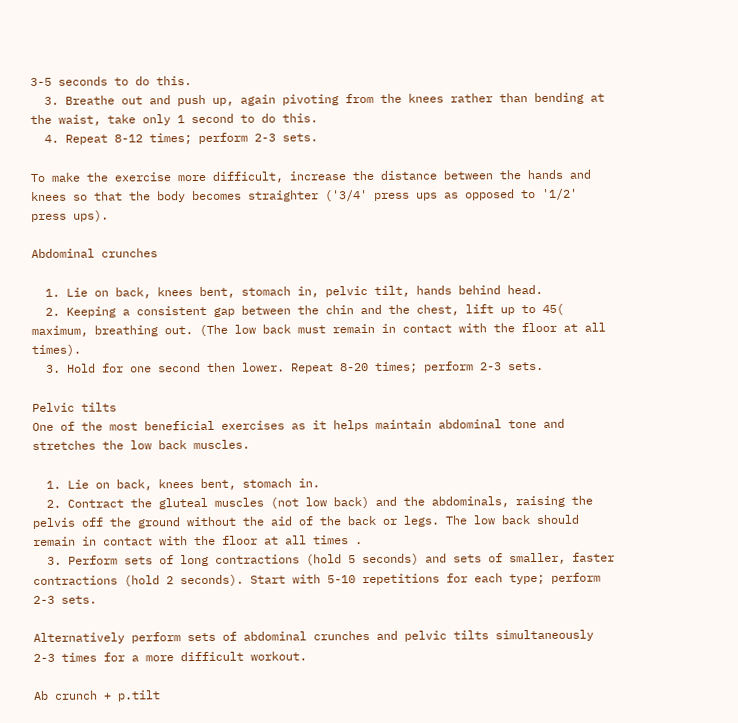3-5 seconds to do this.
  3. Breathe out and push up, again pivoting from the knees rather than bending at the waist, take only 1 second to do this.
  4. Repeat 8-12 times; perform 2-3 sets.

To make the exercise more difficult, increase the distance between the hands and knees so that the body becomes straighter ('3/4' press ups as opposed to '1/2' press ups).

Abdominal crunches

  1. Lie on back, knees bent, stomach in, pelvic tilt, hands behind head.
  2. Keeping a consistent gap between the chin and the chest, lift up to 45( maximum, breathing out. (The low back must remain in contact with the floor at all times).
  3. Hold for one second then lower. Repeat 8-20 times; perform 2-3 sets.

Pelvic tilts
One of the most beneficial exercises as it helps maintain abdominal tone and stretches the low back muscles.

  1. Lie on back, knees bent, stomach in.
  2. Contract the gluteal muscles (not low back) and the abdominals, raising the pelvis off the ground without the aid of the back or legs. The low back should remain in contact with the floor at all times .
  3. Perform sets of long contractions (hold 5 seconds) and sets of smaller, faster contractions (hold 2 seconds). Start with 5-10 repetitions for each type; perform 2-3 sets.

Alternatively perform sets of abdominal crunches and pelvic tilts simultaneously 2-3 times for a more difficult workout.

Ab crunch + p.tilt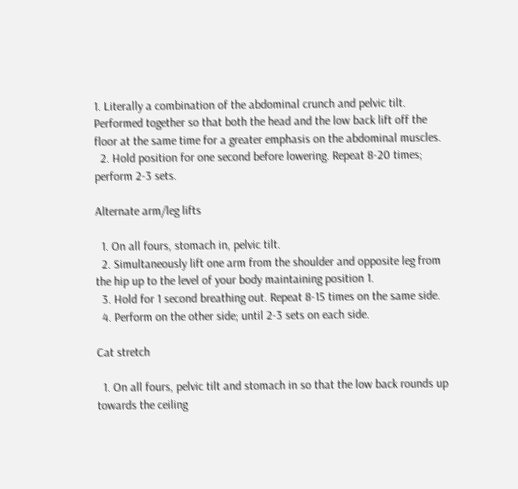1. Literally a combination of the abdominal crunch and pelvic tilt. Performed together so that both the head and the low back lift off the floor at the same time for a greater emphasis on the abdominal muscles.
  2. Hold position for one second before lowering. Repeat 8-20 times; perform 2-3 sets.

Alternate arm/leg lifts

  1. On all fours, stomach in, pelvic tilt.
  2. Simultaneously lift one arm from the shoulder and opposite leg from the hip up to the level of your body maintaining position 1.
  3. Hold for 1 second breathing out. Repeat 8-15 times on the same side.
  4. Perform on the other side; until 2-3 sets on each side.

Cat stretch

  1. On all fours, pelvic tilt and stomach in so that the low back rounds up towards the ceiling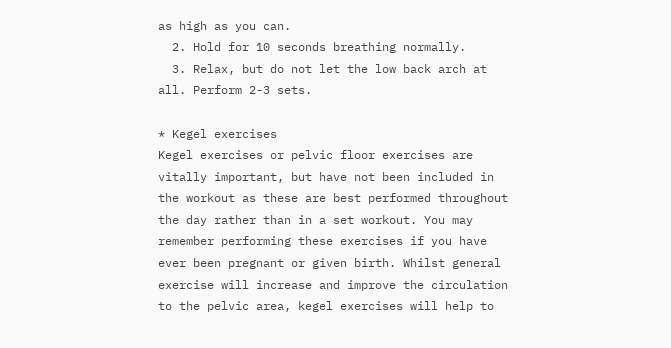as high as you can.
  2. Hold for 10 seconds breathing normally.
  3. Relax, but do not let the low back arch at all. Perform 2-3 sets.

* Kegel exercises
Kegel exercises or pelvic floor exercises are vitally important, but have not been included in the workout as these are best performed throughout the day rather than in a set workout. You may remember performing these exercises if you have ever been pregnant or given birth. Whilst general exercise will increase and improve the circulation to the pelvic area, kegel exercises will help to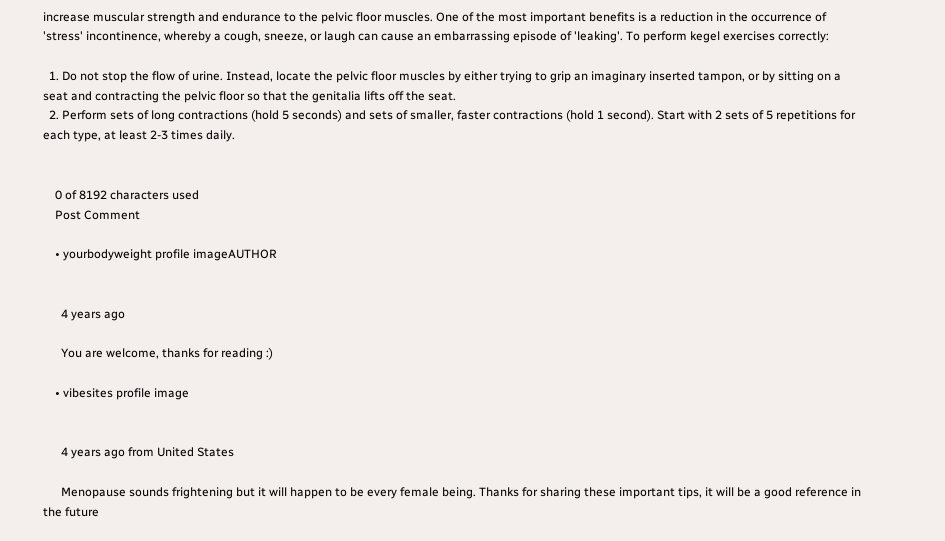increase muscular strength and endurance to the pelvic floor muscles. One of the most important benefits is a reduction in the occurrence of 'stress' incontinence, whereby a cough, sneeze, or laugh can cause an embarrassing episode of 'leaking'. To perform kegel exercises correctly:

  1. Do not stop the flow of urine. Instead, locate the pelvic floor muscles by either trying to grip an imaginary inserted tampon, or by sitting on a seat and contracting the pelvic floor so that the genitalia lifts off the seat.
  2. Perform sets of long contractions (hold 5 seconds) and sets of smaller, faster contractions (hold 1 second). Start with 2 sets of 5 repetitions for each type, at least 2-3 times daily.


    0 of 8192 characters used
    Post Comment

    • yourbodyweight profile imageAUTHOR


      4 years ago

      You are welcome, thanks for reading :)

    • vibesites profile image


      4 years ago from United States

      Menopause sounds frightening but it will happen to be every female being. Thanks for sharing these important tips, it will be a good reference in the future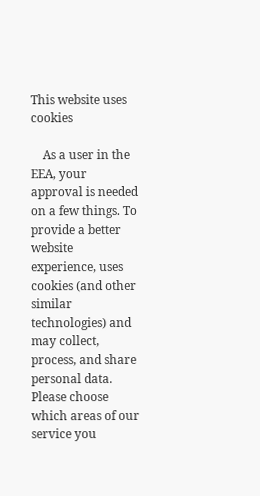This website uses cookies

    As a user in the EEA, your approval is needed on a few things. To provide a better website experience, uses cookies (and other similar technologies) and may collect, process, and share personal data. Please choose which areas of our service you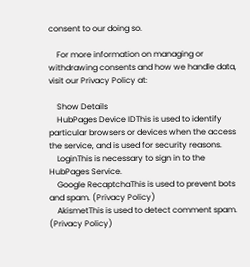consent to our doing so.

    For more information on managing or withdrawing consents and how we handle data, visit our Privacy Policy at:

    Show Details
    HubPages Device IDThis is used to identify particular browsers or devices when the access the service, and is used for security reasons.
    LoginThis is necessary to sign in to the HubPages Service.
    Google RecaptchaThis is used to prevent bots and spam. (Privacy Policy)
    AkismetThis is used to detect comment spam. (Privacy Policy)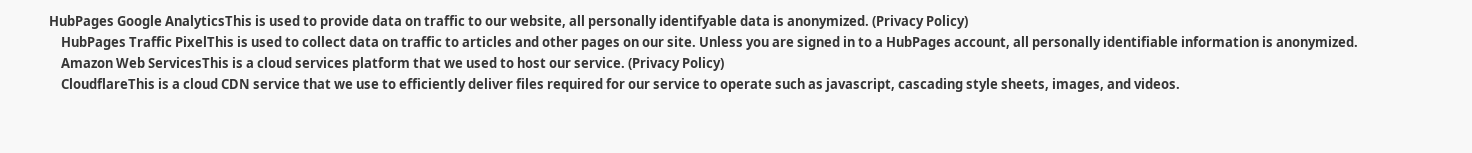HubPages Google AnalyticsThis is used to provide data on traffic to our website, all personally identifyable data is anonymized. (Privacy Policy)
    HubPages Traffic PixelThis is used to collect data on traffic to articles and other pages on our site. Unless you are signed in to a HubPages account, all personally identifiable information is anonymized.
    Amazon Web ServicesThis is a cloud services platform that we used to host our service. (Privacy Policy)
    CloudflareThis is a cloud CDN service that we use to efficiently deliver files required for our service to operate such as javascript, cascading style sheets, images, and videos.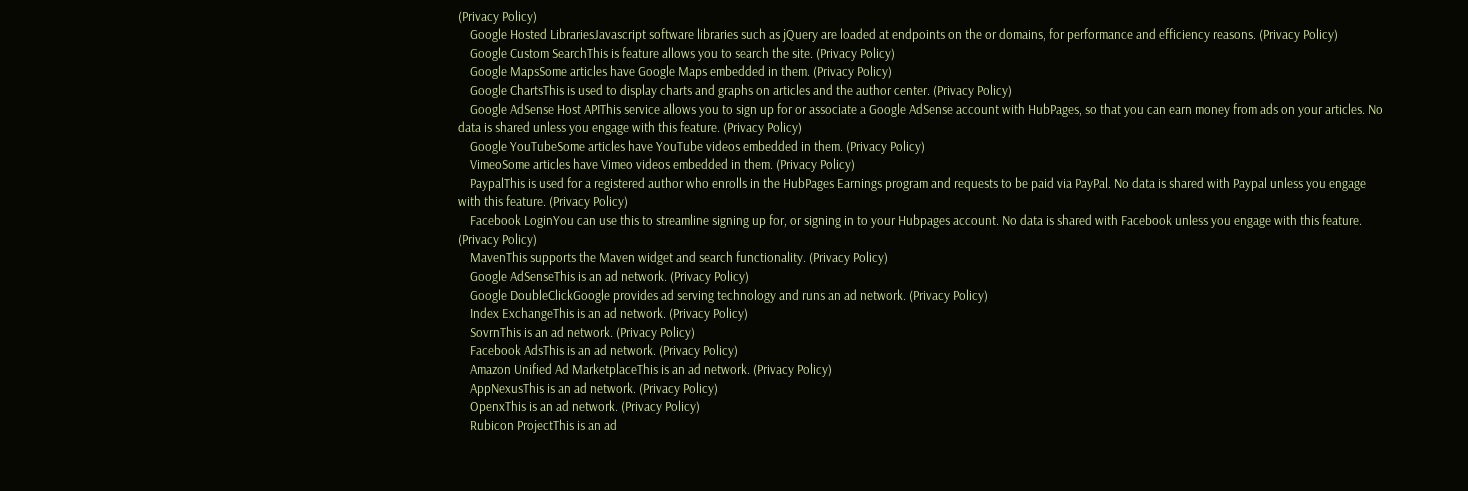(Privacy Policy)
    Google Hosted LibrariesJavascript software libraries such as jQuery are loaded at endpoints on the or domains, for performance and efficiency reasons. (Privacy Policy)
    Google Custom SearchThis is feature allows you to search the site. (Privacy Policy)
    Google MapsSome articles have Google Maps embedded in them. (Privacy Policy)
    Google ChartsThis is used to display charts and graphs on articles and the author center. (Privacy Policy)
    Google AdSense Host APIThis service allows you to sign up for or associate a Google AdSense account with HubPages, so that you can earn money from ads on your articles. No data is shared unless you engage with this feature. (Privacy Policy)
    Google YouTubeSome articles have YouTube videos embedded in them. (Privacy Policy)
    VimeoSome articles have Vimeo videos embedded in them. (Privacy Policy)
    PaypalThis is used for a registered author who enrolls in the HubPages Earnings program and requests to be paid via PayPal. No data is shared with Paypal unless you engage with this feature. (Privacy Policy)
    Facebook LoginYou can use this to streamline signing up for, or signing in to your Hubpages account. No data is shared with Facebook unless you engage with this feature. (Privacy Policy)
    MavenThis supports the Maven widget and search functionality. (Privacy Policy)
    Google AdSenseThis is an ad network. (Privacy Policy)
    Google DoubleClickGoogle provides ad serving technology and runs an ad network. (Privacy Policy)
    Index ExchangeThis is an ad network. (Privacy Policy)
    SovrnThis is an ad network. (Privacy Policy)
    Facebook AdsThis is an ad network. (Privacy Policy)
    Amazon Unified Ad MarketplaceThis is an ad network. (Privacy Policy)
    AppNexusThis is an ad network. (Privacy Policy)
    OpenxThis is an ad network. (Privacy Policy)
    Rubicon ProjectThis is an ad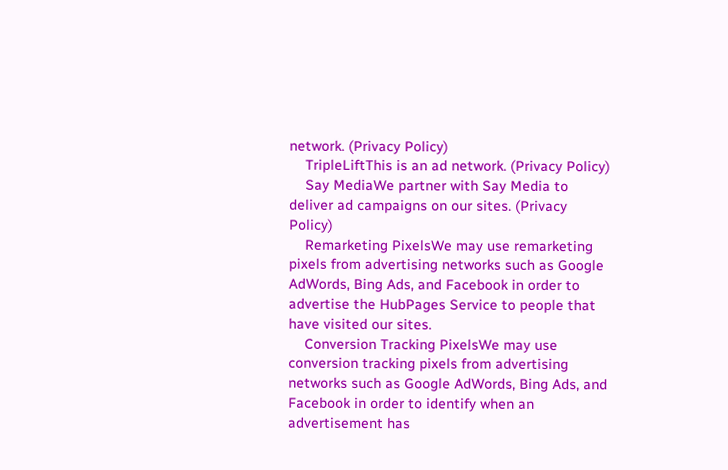network. (Privacy Policy)
    TripleLiftThis is an ad network. (Privacy Policy)
    Say MediaWe partner with Say Media to deliver ad campaigns on our sites. (Privacy Policy)
    Remarketing PixelsWe may use remarketing pixels from advertising networks such as Google AdWords, Bing Ads, and Facebook in order to advertise the HubPages Service to people that have visited our sites.
    Conversion Tracking PixelsWe may use conversion tracking pixels from advertising networks such as Google AdWords, Bing Ads, and Facebook in order to identify when an advertisement has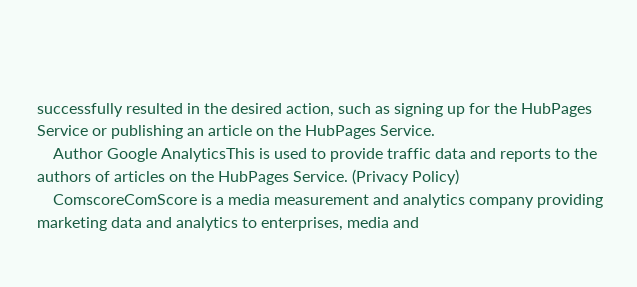successfully resulted in the desired action, such as signing up for the HubPages Service or publishing an article on the HubPages Service.
    Author Google AnalyticsThis is used to provide traffic data and reports to the authors of articles on the HubPages Service. (Privacy Policy)
    ComscoreComScore is a media measurement and analytics company providing marketing data and analytics to enterprises, media and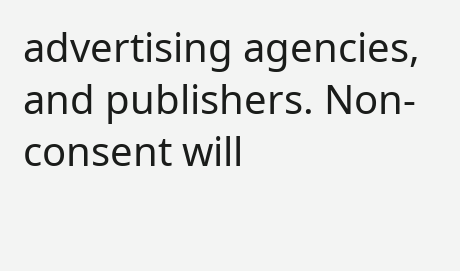advertising agencies, and publishers. Non-consent will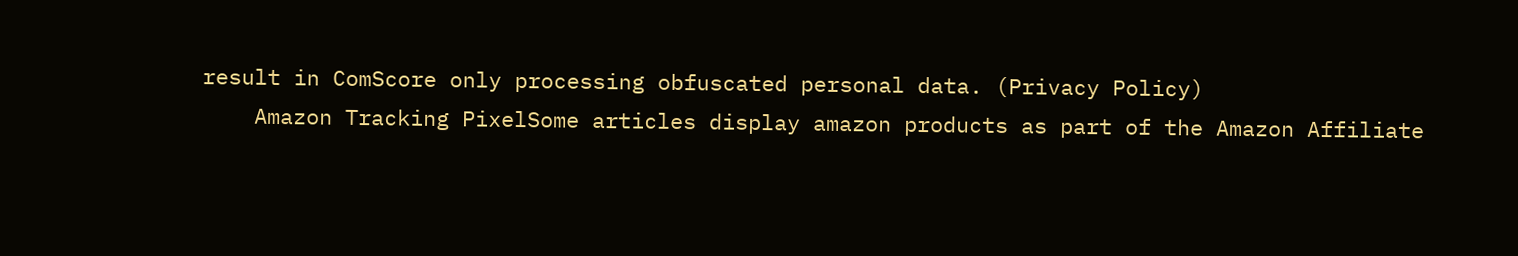result in ComScore only processing obfuscated personal data. (Privacy Policy)
    Amazon Tracking PixelSome articles display amazon products as part of the Amazon Affiliate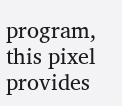program, this pixel provides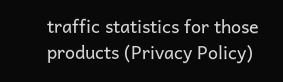traffic statistics for those products (Privacy Policy)